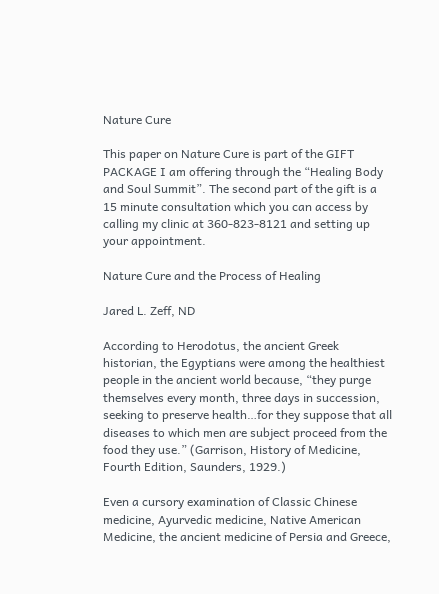Nature Cure

This paper on Nature Cure is part of the GIFT PACKAGE I am offering through the “Healing Body and Soul Summit”. The second part of the gift is a 15 minute consultation which you can access by calling my clinic at 360-823-8121 and setting up your appointment.

Nature Cure and the Process of Healing

Jared L. Zeff, ND

According to Herodotus, the ancient Greek historian, the Egyptians were among the healthiest people in the ancient world because, “they purge themselves every month, three days in succession, seeking to preserve health…for they suppose that all diseases to which men are subject proceed from the food they use.” (Garrison, History of Medicine, Fourth Edition, Saunders, 1929.)

Even a cursory examination of Classic Chinese medicine, Ayurvedic medicine, Native American Medicine, the ancient medicine of Persia and Greece,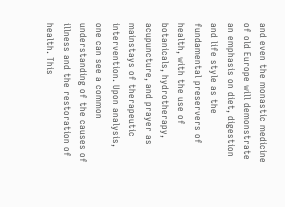and even the monastic medicine of old Europe will demonstrate an emphasis on diet, digestion and life style as the fundamental preservers of health, with the use of botanicals, hydrotherapy, acupuncture, and prayer as mainstays of therapeutic intervention. Upon analysis, one can see a common understanding of the causes of illness and the restoration of health. This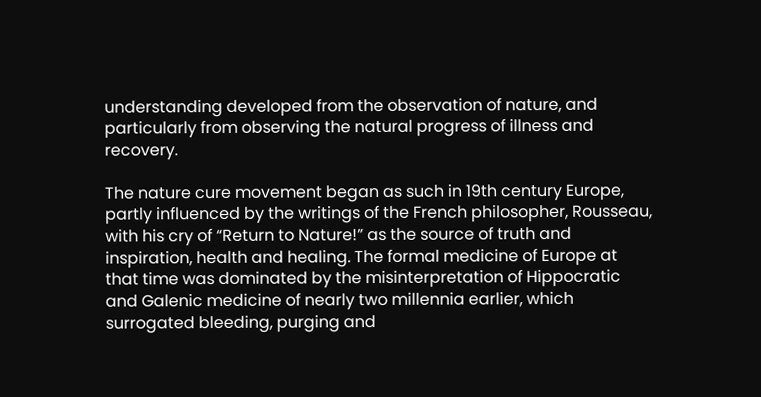understanding developed from the observation of nature, and particularly from observing the natural progress of illness and recovery.

The nature cure movement began as such in 19th century Europe, partly influenced by the writings of the French philosopher, Rousseau, with his cry of “Return to Nature!” as the source of truth and inspiration, health and healing. The formal medicine of Europe at that time was dominated by the misinterpretation of Hippocratic and Galenic medicine of nearly two millennia earlier, which surrogated bleeding, purging and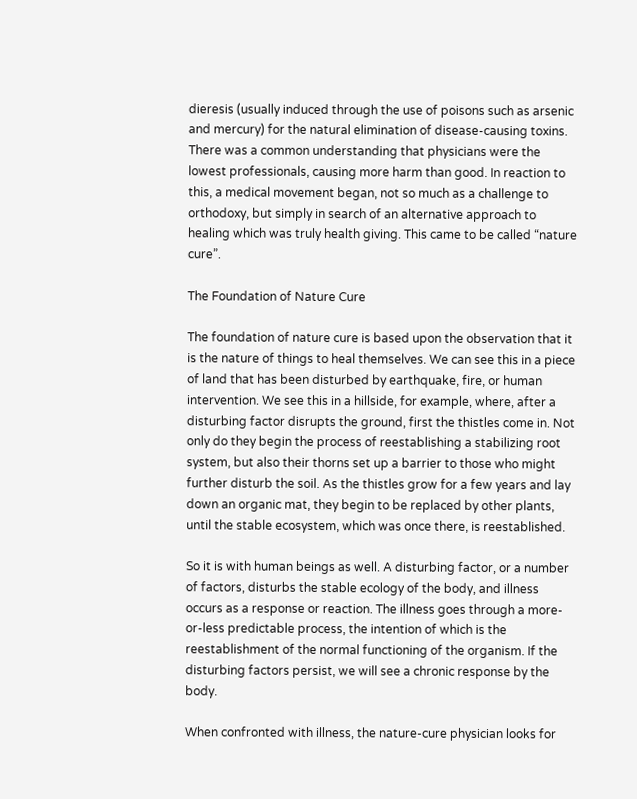dieresis (usually induced through the use of poisons such as arsenic and mercury) for the natural elimination of disease-causing toxins. There was a common understanding that physicians were the lowest professionals, causing more harm than good. In reaction to this, a medical movement began, not so much as a challenge to orthodoxy, but simply in search of an alternative approach to healing which was truly health giving. This came to be called “nature cure”.

The Foundation of Nature Cure

The foundation of nature cure is based upon the observation that it is the nature of things to heal themselves. We can see this in a piece of land that has been disturbed by earthquake, fire, or human intervention. We see this in a hillside, for example, where, after a disturbing factor disrupts the ground, first the thistles come in. Not only do they begin the process of reestablishing a stabilizing root system, but also their thorns set up a barrier to those who might further disturb the soil. As the thistles grow for a few years and lay down an organic mat, they begin to be replaced by other plants, until the stable ecosystem, which was once there, is reestablished.

So it is with human beings as well. A disturbing factor, or a number of factors, disturbs the stable ecology of the body, and illness occurs as a response or reaction. The illness goes through a more-or-less predictable process, the intention of which is the reestablishment of the normal functioning of the organism. If the disturbing factors persist, we will see a chronic response by the body.

When confronted with illness, the nature-cure physician looks for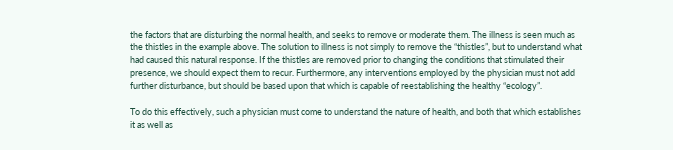the factors that are disturbing the normal health, and seeks to remove or moderate them. The illness is seen much as the thistles in the example above. The solution to illness is not simply to remove the “thistles”, but to understand what had caused this natural response. If the thistles are removed prior to changing the conditions that stimulated their presence, we should expect them to recur. Furthermore, any interventions employed by the physician must not add further disturbance, but should be based upon that which is capable of reestablishing the healthy “ecology”.

To do this effectively, such a physician must come to understand the nature of health, and both that which establishes it as well as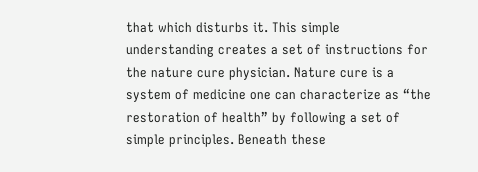that which disturbs it. This simple understanding creates a set of instructions for the nature cure physician. Nature cure is a system of medicine one can characterize as “the restoration of health” by following a set of simple principles. Beneath these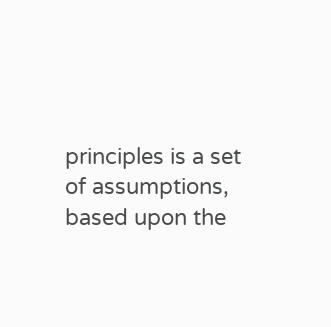principles is a set of assumptions, based upon the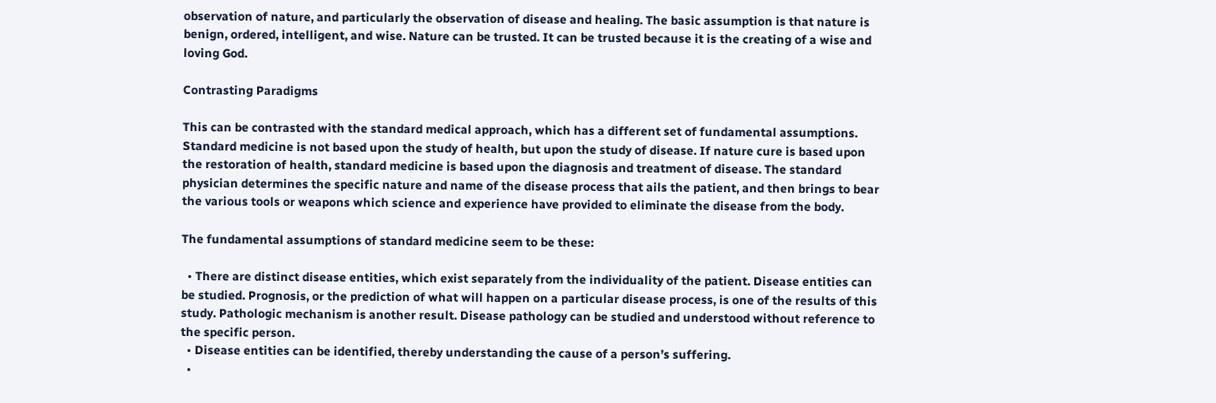observation of nature, and particularly the observation of disease and healing. The basic assumption is that nature is benign, ordered, intelligent, and wise. Nature can be trusted. It can be trusted because it is the creating of a wise and loving God.

Contrasting Paradigms

This can be contrasted with the standard medical approach, which has a different set of fundamental assumptions. Standard medicine is not based upon the study of health, but upon the study of disease. If nature cure is based upon the restoration of health, standard medicine is based upon the diagnosis and treatment of disease. The standard physician determines the specific nature and name of the disease process that ails the patient, and then brings to bear the various tools or weapons which science and experience have provided to eliminate the disease from the body.

The fundamental assumptions of standard medicine seem to be these:

  • There are distinct disease entities, which exist separately from the individuality of the patient. Disease entities can be studied. Prognosis, or the prediction of what will happen on a particular disease process, is one of the results of this study. Pathologic mechanism is another result. Disease pathology can be studied and understood without reference to the specific person.
  • Disease entities can be identified, thereby understanding the cause of a person’s suffering.
  •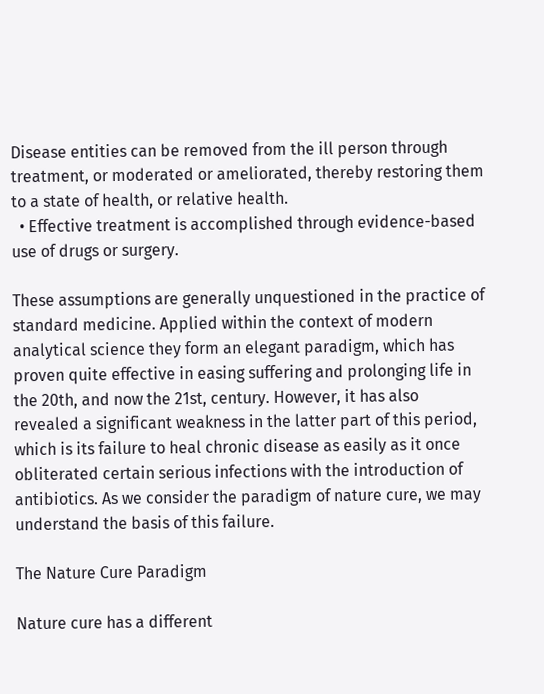Disease entities can be removed from the ill person through treatment, or moderated or ameliorated, thereby restoring them to a state of health, or relative health.
  • Effective treatment is accomplished through evidence-based use of drugs or surgery.

These assumptions are generally unquestioned in the practice of standard medicine. Applied within the context of modern analytical science they form an elegant paradigm, which has proven quite effective in easing suffering and prolonging life in the 20th, and now the 21st, century. However, it has also revealed a significant weakness in the latter part of this period, which is its failure to heal chronic disease as easily as it once obliterated certain serious infections with the introduction of antibiotics. As we consider the paradigm of nature cure, we may understand the basis of this failure.

The Nature Cure Paradigm

Nature cure has a different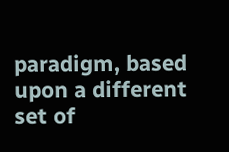paradigm, based upon a different set of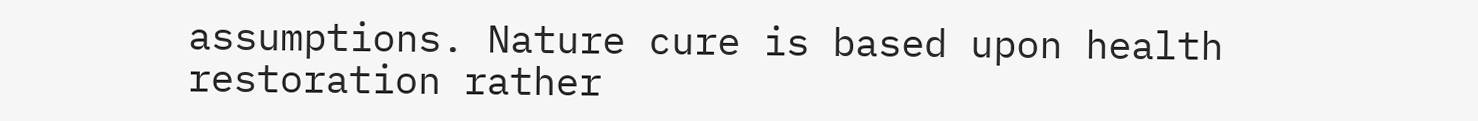assumptions. Nature cure is based upon health restoration rather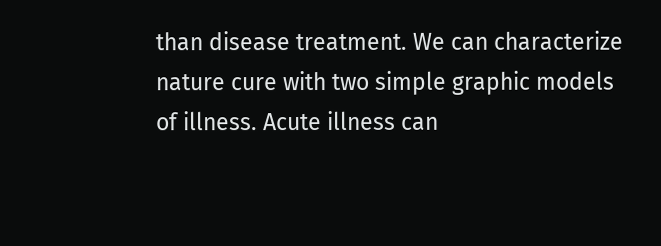than disease treatment. We can characterize nature cure with two simple graphic models of illness. Acute illness can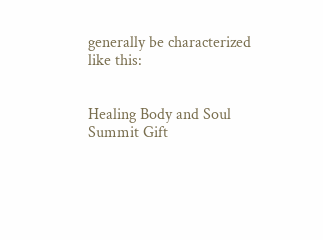generally be characterized like this:


Healing Body and Soul Summit Gift